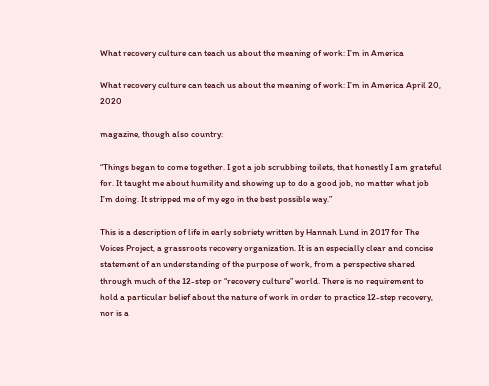What recovery culture can teach us about the meaning of work: I’m in America

What recovery culture can teach us about the meaning of work: I’m in America April 20, 2020

magazine, though also country:

“Things began to come together. I got a job scrubbing toilets, that honestly I am grateful for. It taught me about humility and showing up to do a good job, no matter what job I’m doing. It stripped me of my ego in the best possible way.”

This is a description of life in early sobriety written by Hannah Lund in 2017 for The Voices Project, a grassroots recovery organization. It is an especially clear and concise statement of an understanding of the purpose of work, from a perspective shared through much of the 12-step or “recovery culture” world. There is no requirement to hold a particular belief about the nature of work in order to practice 12-step recovery, nor is a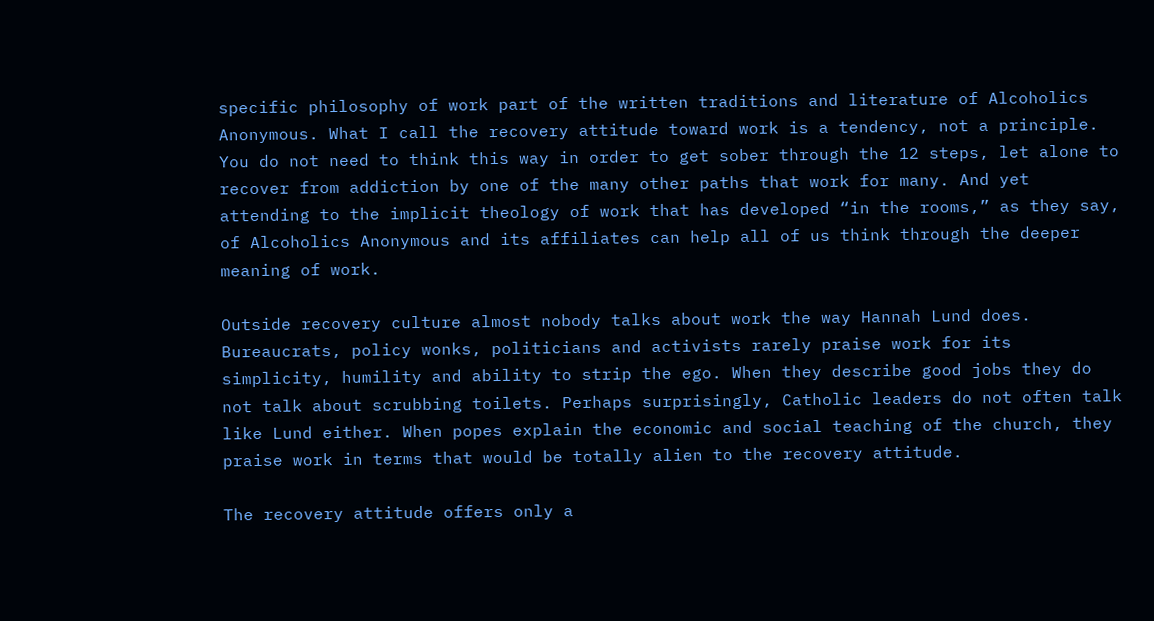specific philosophy of work part of the written traditions and literature of Alcoholics Anonymous. What I call the recovery attitude toward work is a tendency, not a principle. You do not need to think this way in order to get sober through the 12 steps, let alone to recover from addiction by one of the many other paths that work for many. And yet attending to the implicit theology of work that has developed “in the rooms,” as they say, of Alcoholics Anonymous and its affiliates can help all of us think through the deeper meaning of work.

Outside recovery culture almost nobody talks about work the way Hannah Lund does. Bureaucrats, policy wonks, politicians and activists rarely praise work for its simplicity, humility and ability to strip the ego. When they describe good jobs they do not talk about scrubbing toilets. Perhaps surprisingly, Catholic leaders do not often talk like Lund either. When popes explain the economic and social teaching of the church, they praise work in terms that would be totally alien to the recovery attitude.

The recovery attitude offers only a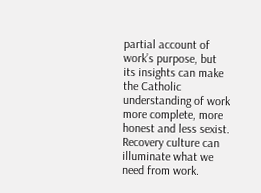partial account of work’s purpose, but its insights can make the Catholic understanding of work more complete, more honest and less sexist. Recovery culture can illuminate what we need from work.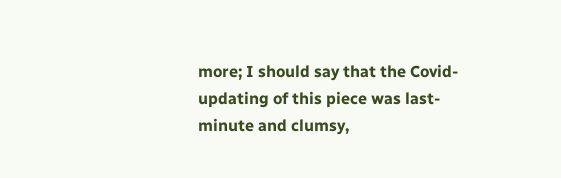more; I should say that the Covid-updating of this piece was last-minute and clumsy,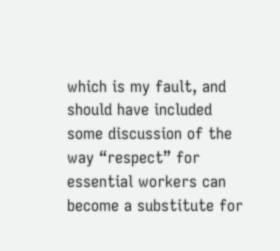which is my fault, and should have included some discussion of the way “respect” for essential workers can become a substitute for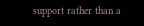support rather than a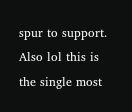spur to support. Also lol this is the single most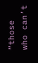“those who can’t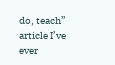do, teach” article I’ve ever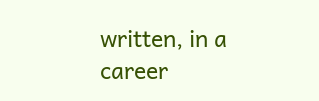written, in a career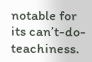notable for its can’t-do-teachiness.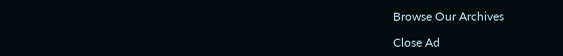Browse Our Archives

Close Ad